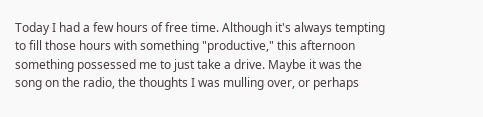Today I had a few hours of free time. Although it's always tempting to fill those hours with something "productive," this afternoon something possessed me to just take a drive. Maybe it was the song on the radio, the thoughts I was mulling over, or perhaps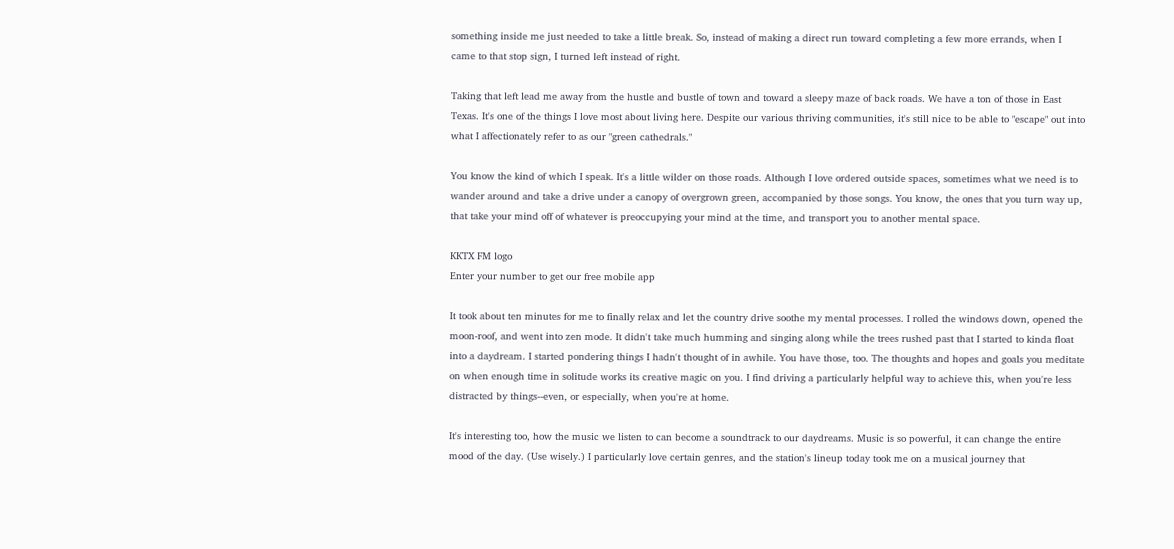something inside me just needed to take a little break. So, instead of making a direct run toward completing a few more errands, when I came to that stop sign, I turned left instead of right.

Taking that left lead me away from the hustle and bustle of town and toward a sleepy maze of back roads. We have a ton of those in East Texas. It's one of the things I love most about living here. Despite our various thriving communities, it's still nice to be able to "escape" out into what I affectionately refer to as our "green cathedrals."

You know the kind of which I speak. It's a little wilder on those roads. Although I love ordered outside spaces, sometimes what we need is to wander around and take a drive under a canopy of overgrown green, accompanied by those songs. You know, the ones that you turn way up, that take your mind off of whatever is preoccupying your mind at the time, and transport you to another mental space.

KKTX FM logo
Enter your number to get our free mobile app

It took about ten minutes for me to finally relax and let the country drive soothe my mental processes. I rolled the windows down, opened the moon-roof, and went into zen mode. It didn't take much humming and singing along while the trees rushed past that I started to kinda float into a daydream. I started pondering things I hadn't thought of in awhile. You have those, too. The thoughts and hopes and goals you meditate on when enough time in solitude works its creative magic on you. I find driving a particularly helpful way to achieve this, when you're less distracted by things--even, or especially, when you're at home.

It's interesting too, how the music we listen to can become a soundtrack to our daydreams. Music is so powerful, it can change the entire mood of the day. (Use wisely.) I particularly love certain genres, and the station's lineup today took me on a musical journey that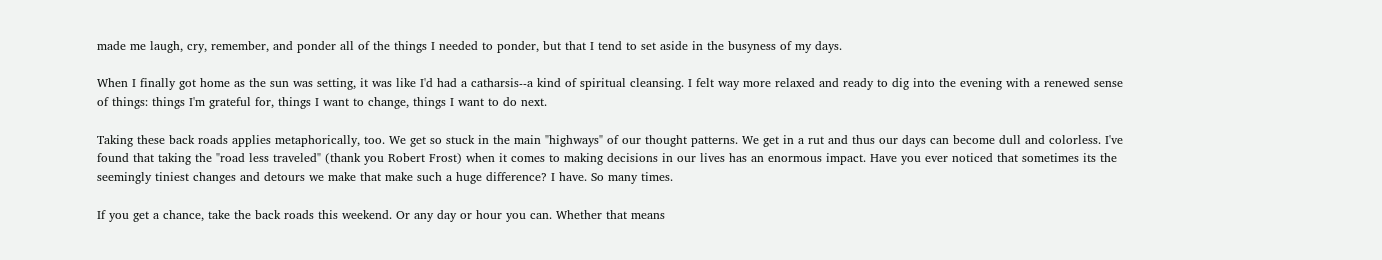made me laugh, cry, remember, and ponder all of the things I needed to ponder, but that I tend to set aside in the busyness of my days.

When I finally got home as the sun was setting, it was like I'd had a catharsis--a kind of spiritual cleansing. I felt way more relaxed and ready to dig into the evening with a renewed sense of things: things I'm grateful for, things I want to change, things I want to do next.

Taking these back roads applies metaphorically, too. We get so stuck in the main "highways" of our thought patterns. We get in a rut and thus our days can become dull and colorless. I've found that taking the "road less traveled" (thank you Robert Frost) when it comes to making decisions in our lives has an enormous impact. Have you ever noticed that sometimes its the seemingly tiniest changes and detours we make that make such a huge difference? I have. So many times.

If you get a chance, take the back roads this weekend. Or any day or hour you can. Whether that means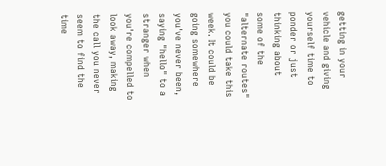getting in your vehicle and giving yourself time to ponder or just thinking about some of the "alternate routes" you could take this week. It could be going somewhere you've never been, saying "hello" to a stranger when you're compelled to look away, making the call you never seem to find the time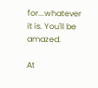for...whatever it is. You'll be amazed.

At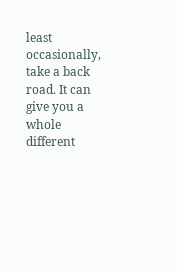least occasionally, take a back road. It can give you a whole different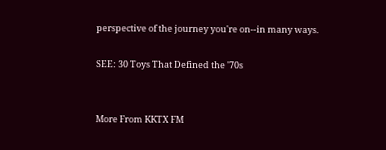perspective of the journey you're on--in many ways.

SEE: 30 Toys That Defined the '70s


More From KKTX FM